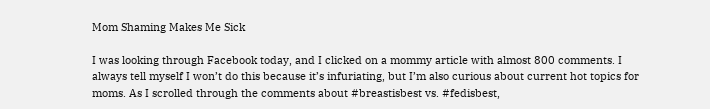Mom Shaming Makes Me Sick

I was looking through Facebook today, and I clicked on a mommy article with almost 800 comments. I always tell myself I won’t do this because it’s infuriating, but I’m also curious about current hot topics for moms. As I scrolled through the comments about #breastisbest vs. #fedisbest,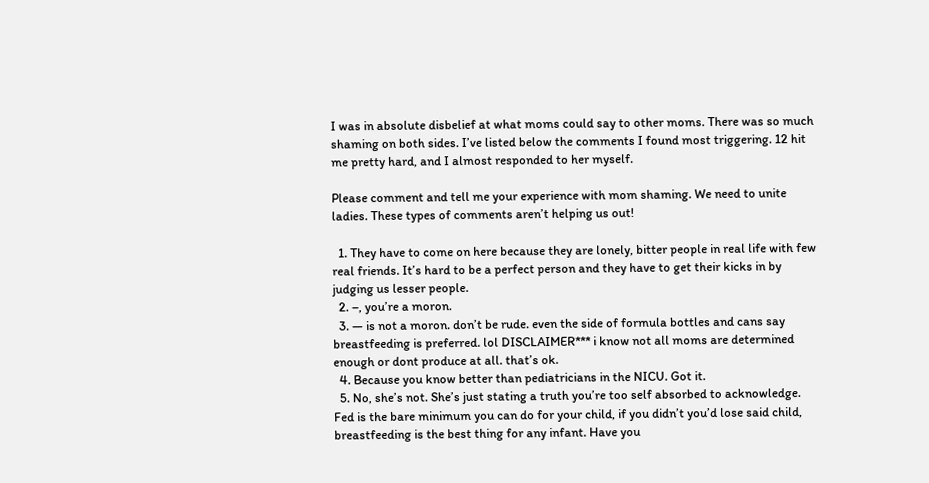I was in absolute disbelief at what moms could say to other moms. There was so much shaming on both sides. I’ve listed below the comments I found most triggering. 12 hit me pretty hard, and I almost responded to her myself.

Please comment and tell me your experience with mom shaming. We need to unite ladies. These types of comments aren’t helping us out!

  1. They have to come on here because they are lonely, bitter people in real life with few real friends. It’s hard to be a perfect person and they have to get their kicks in by judging us lesser people.
  2. –, you’re a moron.
  3. — is not a moron. don’t be rude. even the side of formula bottles and cans say breastfeeding is preferred. lol DISCLAIMER*** i know not all moms are determined enough or dont produce at all. that’s ok.
  4. Because you know better than pediatricians in the NICU. Got it.
  5. No, she’s not. She’s just stating a truth you’re too self absorbed to acknowledge. Fed is the bare minimum you can do for your child, if you didn’t you’d lose said child, breastfeeding is the best thing for any infant. Have you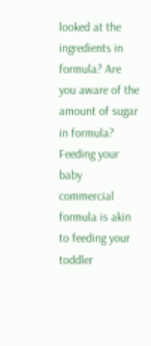looked at the ingredients in formula? Are you aware of the amount of sugar in formula? Feeding your baby commercial formula is akin to feeding your toddler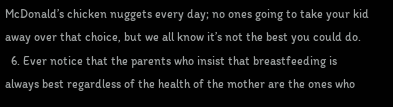McDonald’s chicken nuggets every day; no ones going to take your kid away over that choice, but we all know it’s not the best you could do.
  6. Ever notice that the parents who insist that breastfeeding is always best regardless of the health of the mother are the ones who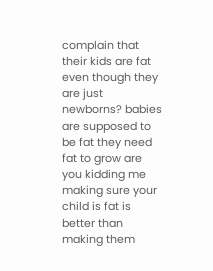complain that their kids are fat even though they are just newborns? babies are supposed to be fat they need fat to grow are you kidding me making sure your child is fat is better than making them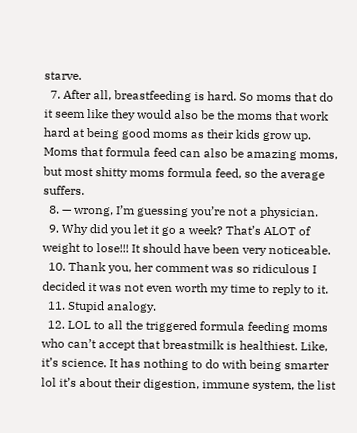starve.
  7. After all, breastfeeding is hard. So moms that do it seem like they would also be the moms that work hard at being good moms as their kids grow up. Moms that formula feed can also be amazing moms, but most shitty moms formula feed, so the average suffers.
  8. — wrong, I’m guessing you’re not a physician.
  9. Why did you let it go a week? That’s ALOT of weight to lose!!! It should have been very noticeable.
  10. Thank you, her comment was so ridiculous I decided it was not even worth my time to reply to it.
  11. Stupid analogy.
  12. LOL to all the triggered formula feeding moms who can’t accept that breastmilk is healthiest. Like, it’s science. It has nothing to do with being smarter lol it’s about their digestion, immune system, the list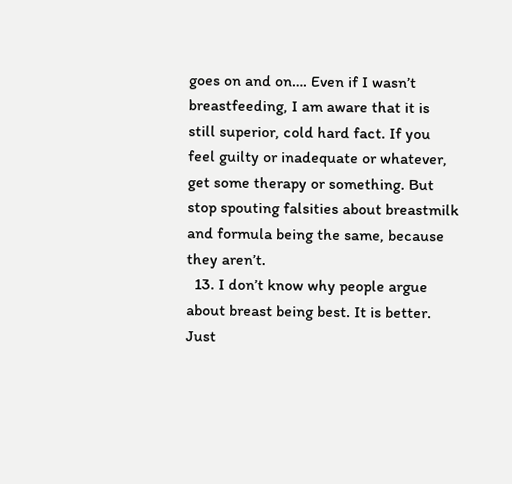goes on and on…. Even if I wasn’t breastfeeding, I am aware that it is still superior, cold hard fact. If you feel guilty or inadequate or whatever, get some therapy or something. But stop spouting falsities about breastmilk and formula being the same, because they aren’t.
  13. I don’t know why people argue about breast being best. It is better. Just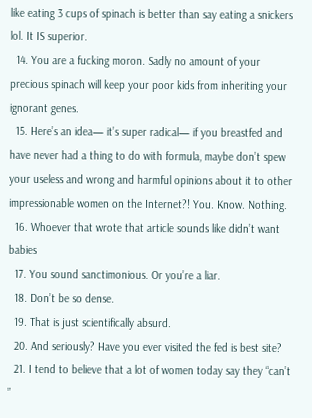like eating 3 cups of spinach is better than say eating a snickers lol. It IS superior.
  14. You are a fucking moron. Sadly no amount of your precious spinach will keep your poor kids from inheriting your ignorant genes.
  15. Here’s an idea— it’s super radical— if you breastfed and have never had a thing to do with formula, maybe don’t spew your useless and wrong and harmful opinions about it to other impressionable women on the Internet?! You. Know. Nothing.
  16. Whoever that wrote that article sounds like didn’t want babies
  17. You sound sanctimonious. Or you’re a liar.
  18. Don’t be so dense.
  19. That is just scientifically absurd.
  20. And seriously? Have you ever visited the fed is best site?
  21. I tend to believe that a lot of women today say they “can’t ”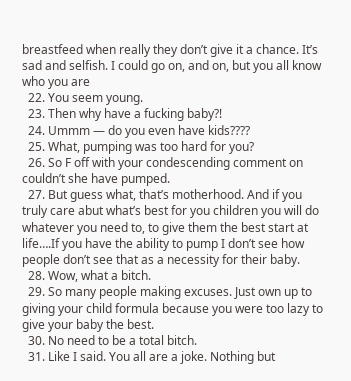breastfeed when really they don’t give it a chance. It’s sad and selfish. I could go on, and on, but you all know who you are
  22. You seem young.
  23. Then why have a fucking baby?!
  24. Ummm — do you even have kids????
  25. What, pumping was too hard for you?
  26. So F off with your condescending comment on couldn’t she have pumped.
  27. But guess what, that’s motherhood. And if you truly care abut what’s best for you children you will do whatever you need to, to give them the best start at life….If you have the ability to pump I don’t see how people don’t see that as a necessity for their baby.
  28. Wow, what a bitch.
  29. So many people making excuses. Just own up to giving your child formula because you were too lazy to give your baby the best.
  30. No need to be a total bitch.
  31. Like I said. You all are a joke. Nothing but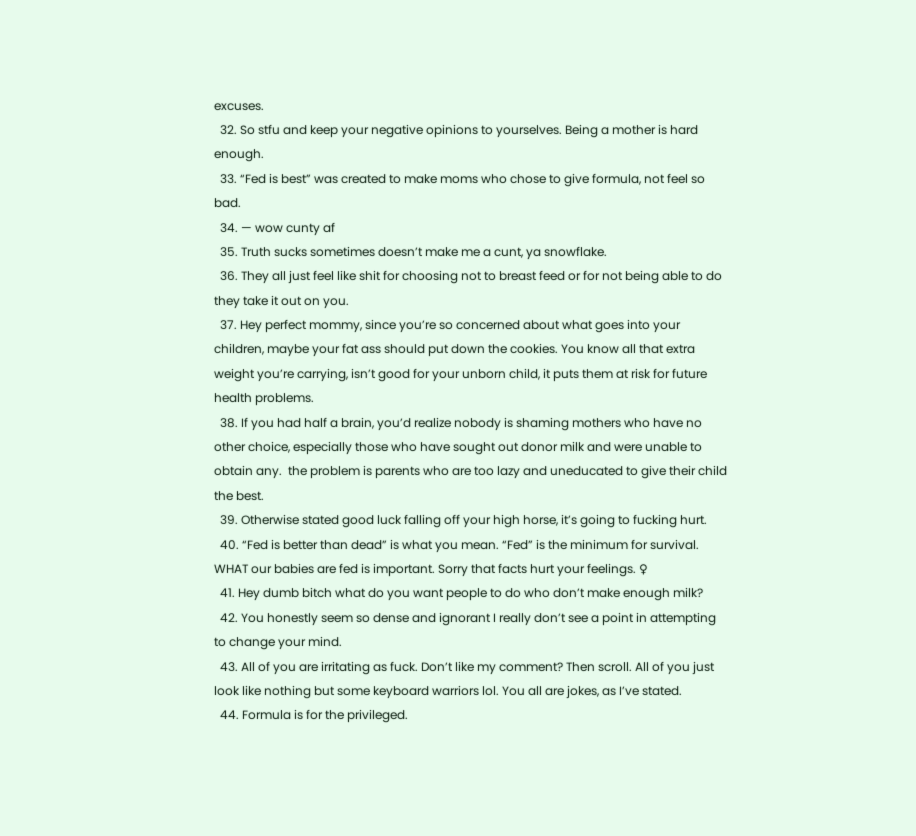excuses.
  32. So stfu and keep your negative opinions to yourselves. Being a mother is hard enough.
  33. “Fed is best” was created to make moms who chose to give formula, not feel so bad.
  34. — wow cunty af
  35. Truth sucks sometimes doesn’t make me a cunt, ya snowflake.
  36. They all just feel like shit for choosing not to breast feed or for not being able to do they take it out on you.
  37. Hey perfect mommy, since you’re so concerned about what goes into your children, maybe your fat ass should put down the cookies. You know all that extra weight you’re carrying, isn’t good for your unborn child, it puts them at risk for future health problems.
  38. If you had half a brain, you’d realize nobody is shaming mothers who have no other choice, especially those who have sought out donor milk and were unable to obtain any.  the problem is parents who are too lazy and uneducated to give their child the best.
  39. Otherwise stated good luck falling off your high horse, it’s going to fucking hurt.
  40. “Fed is better than dead” is what you mean. “Fed” is the minimum for survival. WHAT our babies are fed is important. Sorry that facts hurt your feelings. ♀
  41. Hey dumb bitch what do you want people to do who don’t make enough milk?
  42. You honestly seem so dense and ignorant I really don’t see a point in attempting to change your mind.
  43. All of you are irritating as fuck. Don’t like my comment? Then scroll. All of you just look like nothing but some keyboard warriors lol. You all are jokes, as I’ve stated.
  44. Formula is for the privileged.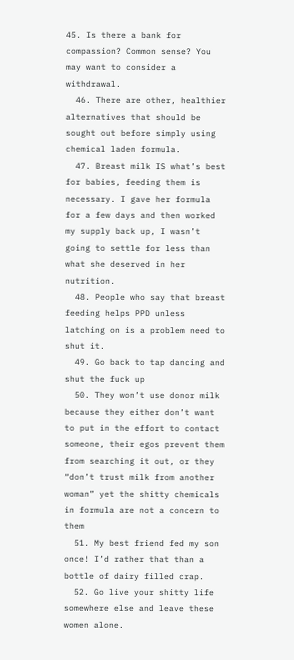45. Is there a bank for compassion? Common sense? You may want to consider a withdrawal.
  46. There are other, healthier alternatives that should be sought out before simply using chemical laden formula.
  47. Breast milk IS what’s best for babies, feeding them is necessary. I gave her formula for a few days and then worked my supply back up, I wasn’t going to settle for less than what she deserved in her nutrition.
  48. People who say that breast feeding helps PPD unless latching on is a problem need to shut it.
  49. Go back to tap dancing and shut the fuck up
  50. They won’t use donor milk because they either don’t want to put in the effort to contact someone, their egos prevent them from searching it out, or they “don’t trust milk from another woman” yet the shitty chemicals in formula are not a concern to them
  51. My best friend fed my son once! I’d rather that than a bottle of dairy filled crap.
  52. Go live your shitty life somewhere else and leave these women alone.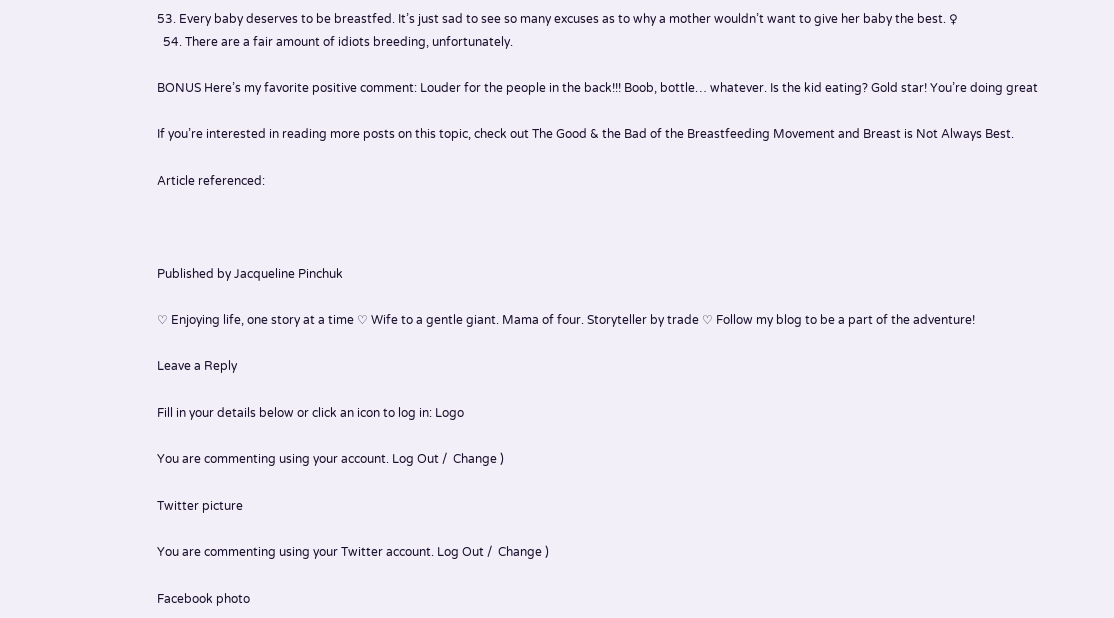53. Every baby deserves to be breastfed. It’s just sad to see so many excuses as to why a mother wouldn’t want to give her baby the best. ♀
  54. There are a fair amount of idiots breeding, unfortunately.

BONUS Here’s my favorite positive comment: Louder for the people in the back!!! Boob, bottle… whatever. Is the kid eating? Gold star! You’re doing great

If you’re interested in reading more posts on this topic, check out The Good & the Bad of the Breastfeeding Movement and Breast is Not Always Best.

Article referenced:



Published by Jacqueline Pinchuk

♡ Enjoying life, one story at a time ♡ Wife to a gentle giant. Mama of four. Storyteller by trade ♡ Follow my blog to be a part of the adventure!

Leave a Reply

Fill in your details below or click an icon to log in: Logo

You are commenting using your account. Log Out /  Change )

Twitter picture

You are commenting using your Twitter account. Log Out /  Change )

Facebook photo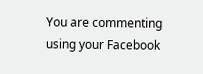You are commenting using your Facebook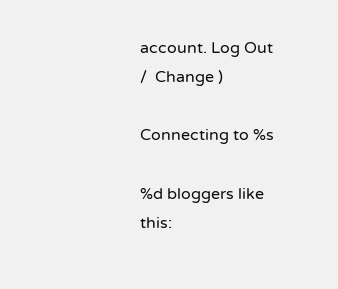account. Log Out /  Change )

Connecting to %s

%d bloggers like this: